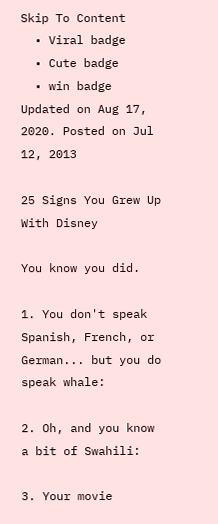Skip To Content
  • Viral badge
  • Cute badge
  • win badge
Updated on Aug 17, 2020. Posted on Jul 12, 2013

25 Signs You Grew Up With Disney

You know you did.

1. You don't speak Spanish, French, or German... but you do speak whale:

2. Oh, and you know a bit of Swahili:

3. Your movie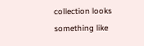collection looks something like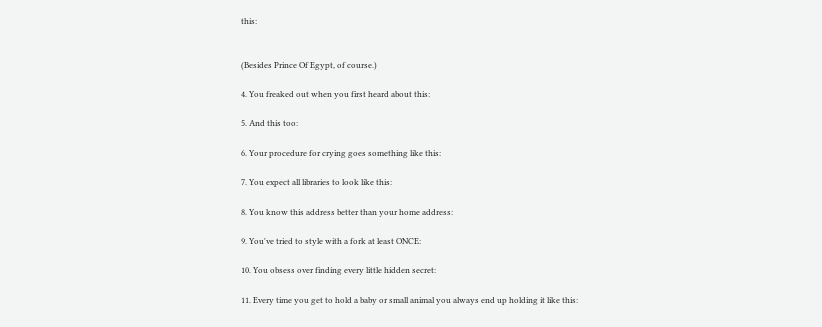this:


(Besides Prince Of Egypt, of course.)

4. You freaked out when you first heard about this:

5. And this too:

6. Your procedure for crying goes something like this:

7. You expect all libraries to look like this:

8. You know this address better than your home address:

9. You've tried to style with a fork at least ONCE:

10. You obsess over finding every little hidden secret:

11. Every time you get to hold a baby or small animal you always end up holding it like this: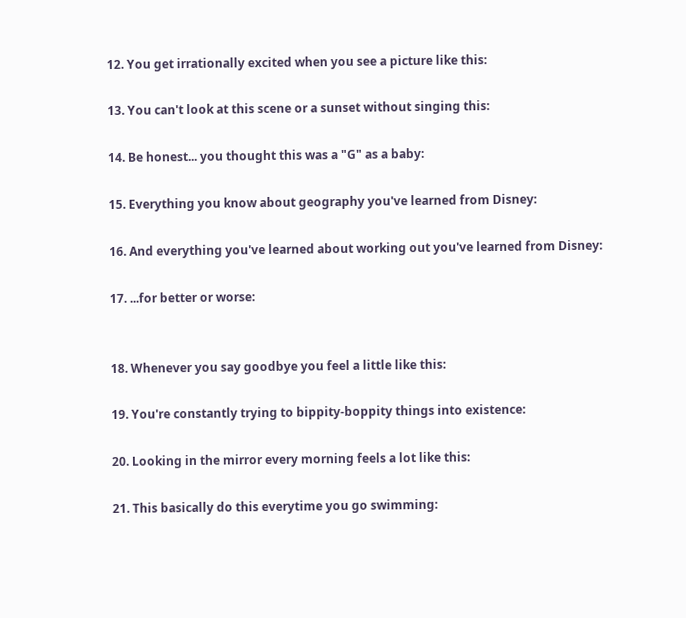12. You get irrationally excited when you see a picture like this:

13. You can't look at this scene or a sunset without singing this:

14. Be honest... you thought this was a "G" as a baby:

15. Everything you know about geography you've learned from Disney:

16. And everything you've learned about working out you've learned from Disney:

17. ...for better or worse:


18. Whenever you say goodbye you feel a little like this:

19. You're constantly trying to bippity-boppity things into existence:

20. Looking in the mirror every morning feels a lot like this:

21. This basically do this everytime you go swimming: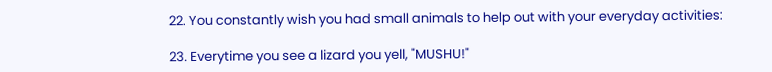22. You constantly wish you had small animals to help out with your everyday activities:

23. Everytime you see a lizard you yell, "MUSHU!"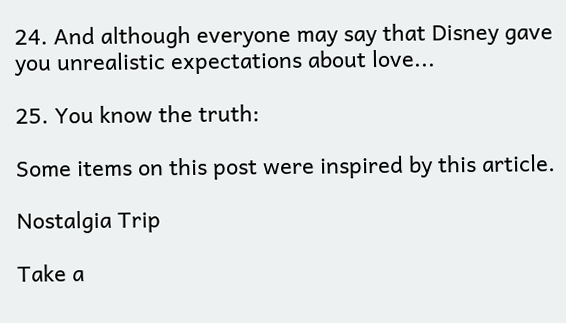24. And although everyone may say that Disney gave you unrealistic expectations about love...

25. You know the truth:

Some items on this post were inspired by this article.

Nostalgia Trip

Take a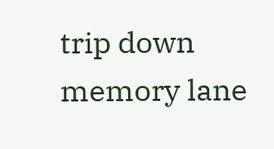trip down memory lane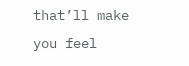that’ll make you feel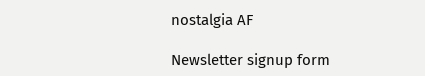nostalgia AF

Newsletter signup form